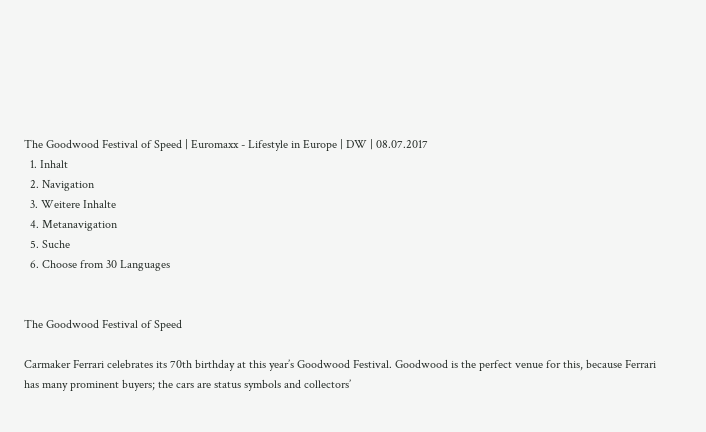The Goodwood Festival of Speed | Euromaxx - Lifestyle in Europe | DW | 08.07.2017
  1. Inhalt
  2. Navigation
  3. Weitere Inhalte
  4. Metanavigation
  5. Suche
  6. Choose from 30 Languages


The Goodwood Festival of Speed

Carmaker Ferrari celebrates its 70th birthday at this year’s Goodwood Festival. Goodwood is the perfect venue for this, because Ferrari has many prominent buyers; the cars are status symbols and collectors’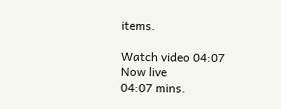items.

Watch video 04:07
Now live
04:07 mins.